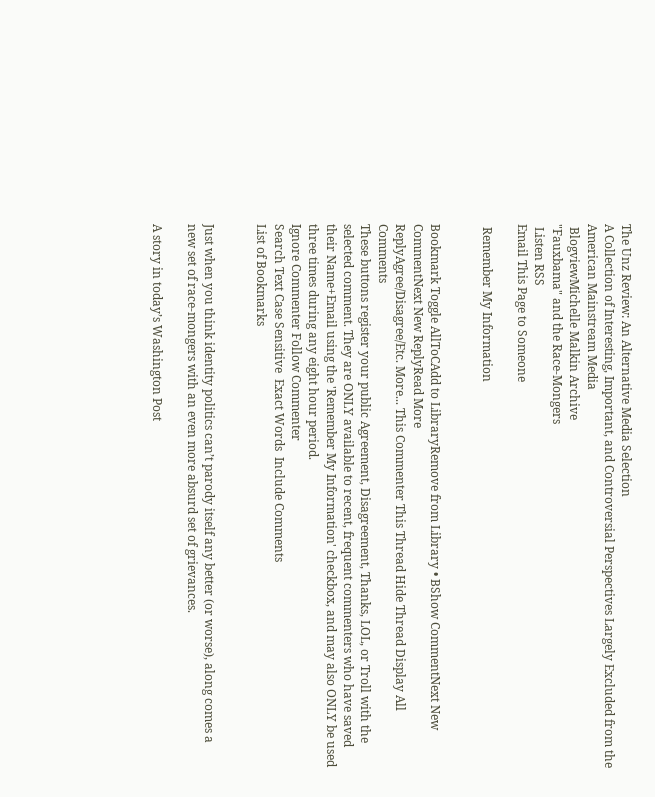The Unz Review: An Alternative Media Selection
A Collection of Interesting, Important, and Controversial Perspectives Largely Excluded from the American Mainstream Media
 BlogviewMichelle Malkin Archive
"Fauxbama" and the Race-Mongers
 Listen RSS
Email This Page to Someone

 Remember My Information


Bookmark Toggle AllToCAdd to LibraryRemove from Library • BShow CommentNext New CommentNext New ReplyRead More
ReplyAgree/Disagree/Etc. More... This Commenter This Thread Hide Thread Display All Comments
These buttons register your public Agreement, Disagreement, Thanks, LOL, or Troll with the selected comment. They are ONLY available to recent, frequent commenters who have saved their Name+Email using the 'Remember My Information' checkbox, and may also ONLY be used three times during any eight hour period.
Ignore Commenter Follow Commenter
Search Text Case Sensitive  Exact Words  Include Comments
List of Bookmarks


Just when you think identity politics can’t parody itself any better (or worse), along comes a new set of race-mongers with an even more absurd set of grievances.

A story in today’s Washington Post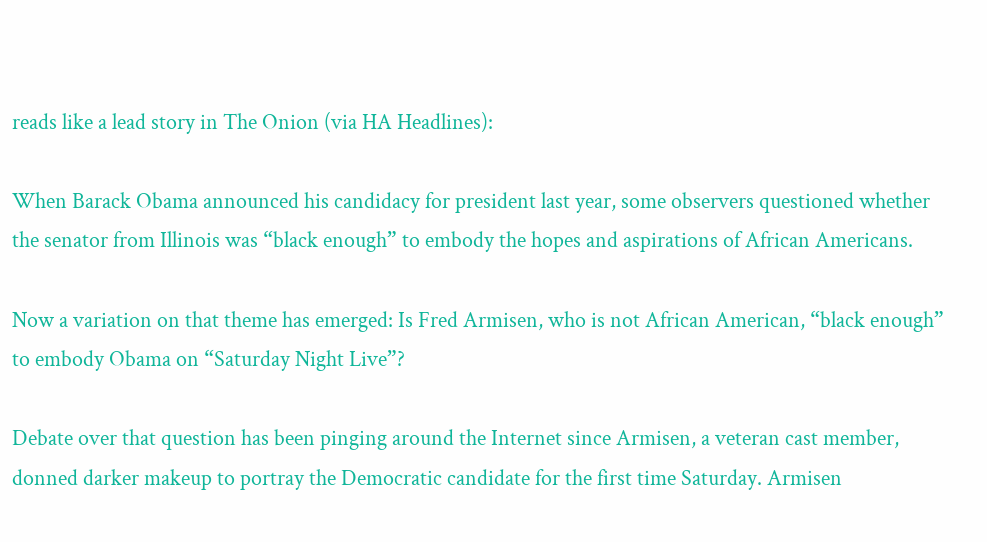reads like a lead story in The Onion (via HA Headlines):

When Barack Obama announced his candidacy for president last year, some observers questioned whether the senator from Illinois was “black enough” to embody the hopes and aspirations of African Americans.

Now a variation on that theme has emerged: Is Fred Armisen, who is not African American, “black enough” to embody Obama on “Saturday Night Live”?

Debate over that question has been pinging around the Internet since Armisen, a veteran cast member, donned darker makeup to portray the Democratic candidate for the first time Saturday. Armisen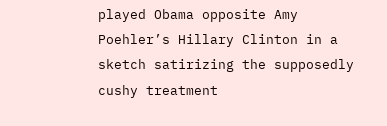played Obama opposite Amy Poehler’s Hillary Clinton in a sketch satirizing the supposedly cushy treatment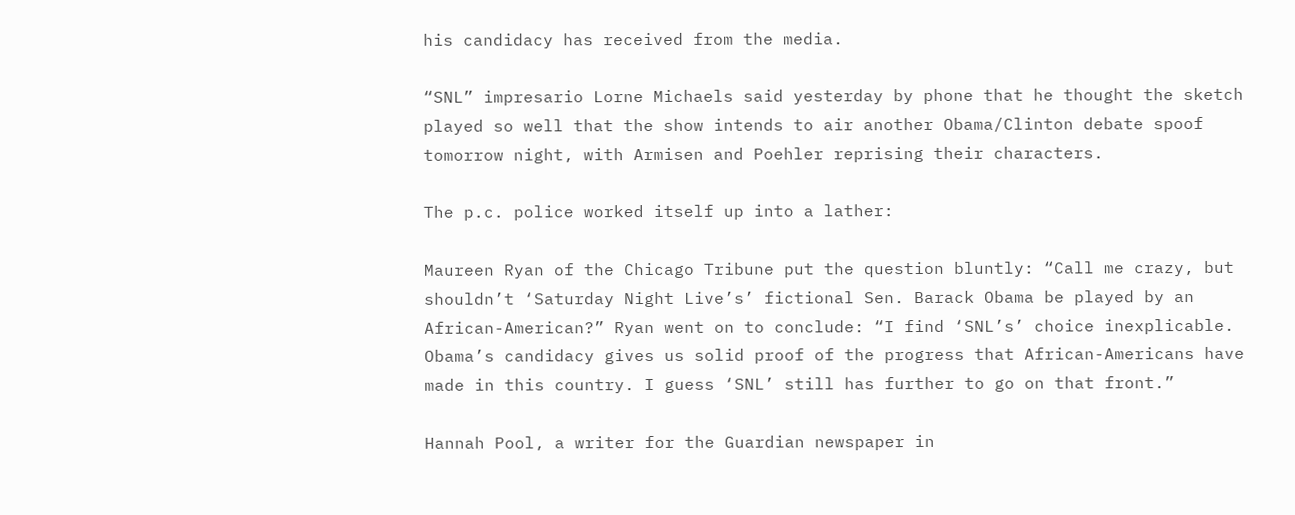his candidacy has received from the media.

“SNL” impresario Lorne Michaels said yesterday by phone that he thought the sketch played so well that the show intends to air another Obama/Clinton debate spoof tomorrow night, with Armisen and Poehler reprising their characters.

The p.c. police worked itself up into a lather:

Maureen Ryan of the Chicago Tribune put the question bluntly: “Call me crazy, but shouldn’t ‘Saturday Night Live’s’ fictional Sen. Barack Obama be played by an African-American?” Ryan went on to conclude: “I find ‘SNL’s’ choice inexplicable. Obama’s candidacy gives us solid proof of the progress that African-Americans have made in this country. I guess ‘SNL’ still has further to go on that front.”

Hannah Pool, a writer for the Guardian newspaper in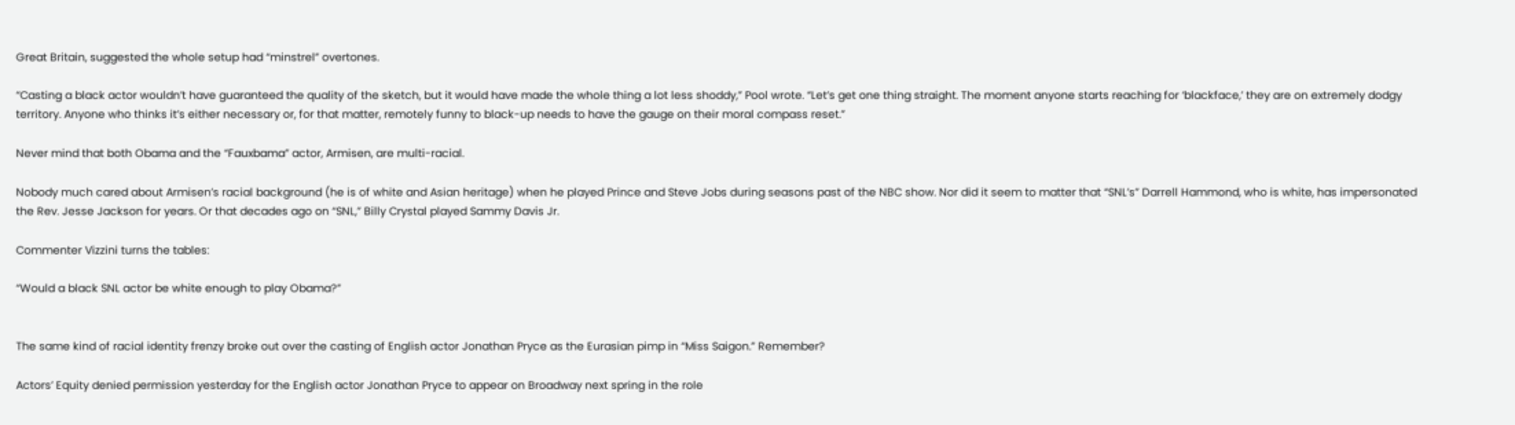Great Britain, suggested the whole setup had “minstrel” overtones.

“Casting a black actor wouldn’t have guaranteed the quality of the sketch, but it would have made the whole thing a lot less shoddy,” Pool wrote. “Let’s get one thing straight. The moment anyone starts reaching for ‘blackface,’ they are on extremely dodgy territory. Anyone who thinks it’s either necessary or, for that matter, remotely funny to black-up needs to have the gauge on their moral compass reset.”

Never mind that both Obama and the “Fauxbama” actor, Armisen, are multi-racial.

Nobody much cared about Armisen’s racial background (he is of white and Asian heritage) when he played Prince and Steve Jobs during seasons past of the NBC show. Nor did it seem to matter that “SNL’s” Darrell Hammond, who is white, has impersonated the Rev. Jesse Jackson for years. Or that decades ago on “SNL,” Billy Crystal played Sammy Davis Jr.

Commenter Vizzini turns the tables:

“Would a black SNL actor be white enough to play Obama?”


The same kind of racial identity frenzy broke out over the casting of English actor Jonathan Pryce as the Eurasian pimp in “Miss Saigon.” Remember?

Actors’ Equity denied permission yesterday for the English actor Jonathan Pryce to appear on Broadway next spring in the role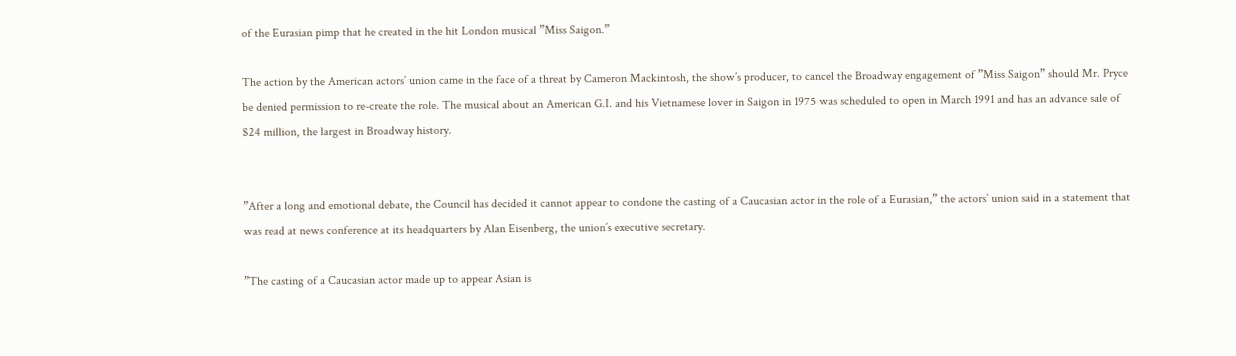of the Eurasian pimp that he created in the hit London musical ”Miss Saigon.”

The action by the American actors’ union came in the face of a threat by Cameron Mackintosh, the show’s producer, to cancel the Broadway engagement of ”Miss Saigon” should Mr. Pryce be denied permission to re-create the role. The musical about an American G.I. and his Vietnamese lover in Saigon in 1975 was scheduled to open in March 1991 and has an advance sale of $24 million, the largest in Broadway history.


”After a long and emotional debate, the Council has decided it cannot appear to condone the casting of a Caucasian actor in the role of a Eurasian,” the actors’ union said in a statement that was read at news conference at its headquarters by Alan Eisenberg, the union’s executive secretary.

”The casting of a Caucasian actor made up to appear Asian is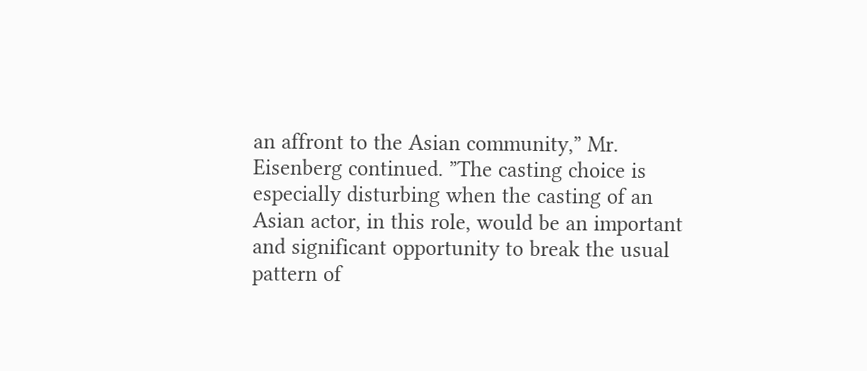an affront to the Asian community,” Mr. Eisenberg continued. ”The casting choice is especially disturbing when the casting of an Asian actor, in this role, would be an important and significant opportunity to break the usual pattern of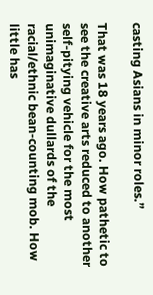casting Asians in minor roles.”

That was 18 years ago. How pathetic to see the creative arts reduced to another self-pitying vehicle for the most unimaginative dullards of the racial/ethnic bean-counting mob. How little has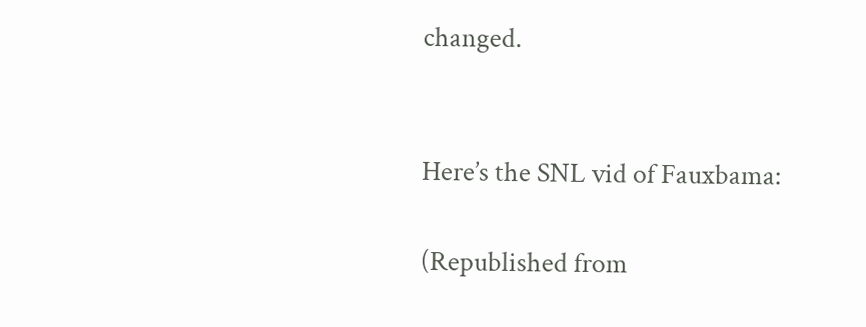changed.


Here’s the SNL vid of Fauxbama:

(Republished from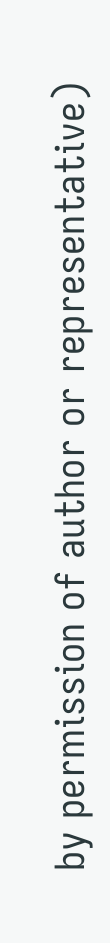by permission of author or representative)